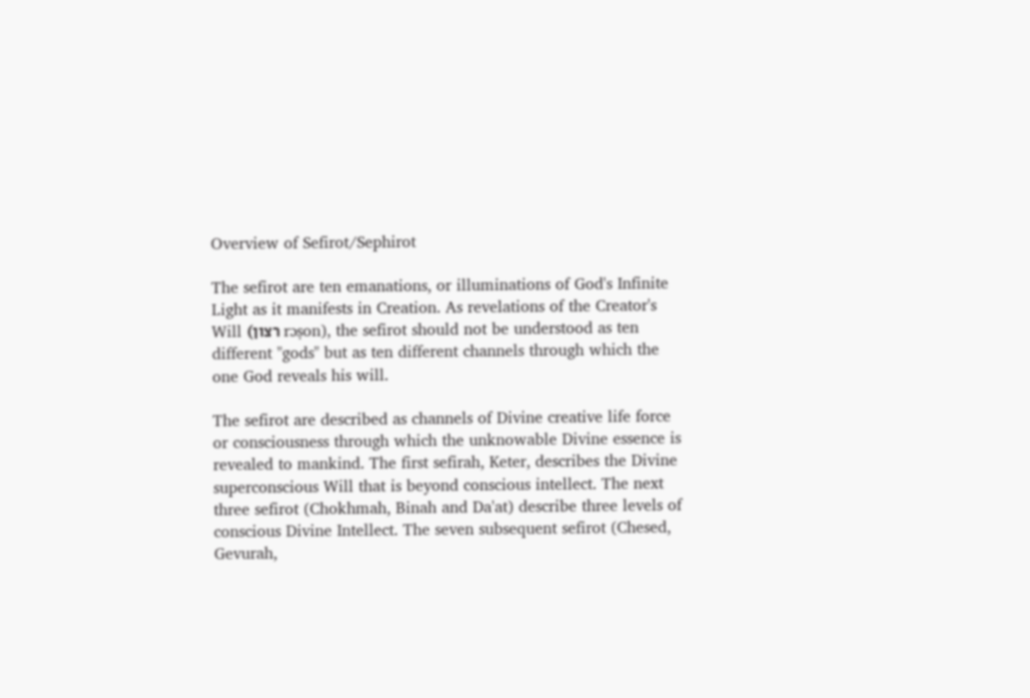Overview of Sefirot/Sephirot

The sefirot are ten emanations, or illuminations of God's Infinite Light as it manifests in Creation. As revelations of the Creator's Will (רצון rɔṣon), the sefirot should not be understood as ten different "gods" but as ten different channels through which the one God reveals his will.

The sefirot are described as channels of Divine creative life force or consciousness through which the unknowable Divine essence is revealed to mankind. The first sefirah, Keter, describes the Divine superconscious Will that is beyond conscious intellect. The next three sefirot (Chokhmah, Binah and Da'at) describe three levels of conscious Divine Intellect. The seven subsequent sefirot (Chesed, Gevurah,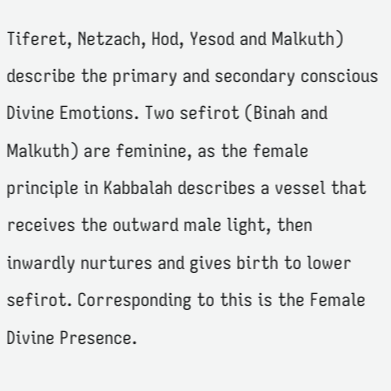Tiferet, Netzach, Hod, Yesod and Malkuth) describe the primary and secondary conscious Divine Emotions. Two sefirot (Binah and Malkuth) are feminine, as the female principle in Kabbalah describes a vessel that receives the outward male light, then inwardly nurtures and gives birth to lower sefirot. Corresponding to this is the Female Divine Presence.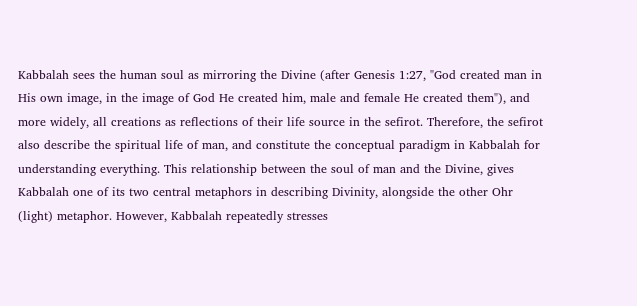Kabbalah sees the human soul as mirroring the Divine (after Genesis 1:27, "God created man in His own image, in the image of God He created him, male and female He created them"), and more widely, all creations as reflections of their life source in the sefirot. Therefore, the sefirot also describe the spiritual life of man, and constitute the conceptual paradigm in Kabbalah for understanding everything. This relationship between the soul of man and the Divine, gives Kabbalah one of its two central metaphors in describing Divinity, alongside the other Ohr (light) metaphor. However, Kabbalah repeatedly stresses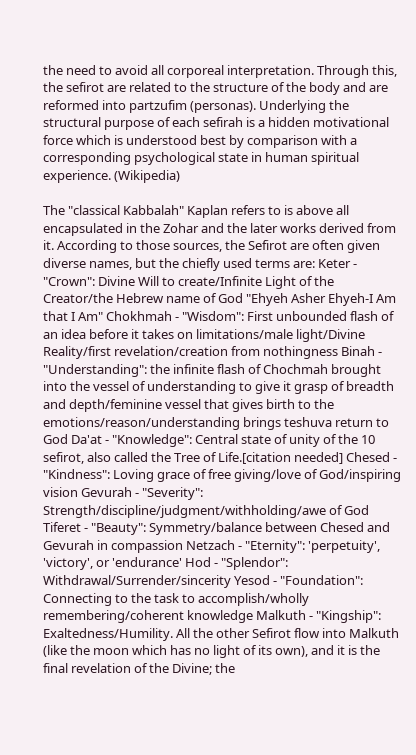the need to avoid all corporeal interpretation. Through this, the sefirot are related to the structure of the body and are reformed into partzufim (personas). Underlying the structural purpose of each sefirah is a hidden motivational force which is understood best by comparison with a corresponding psychological state in human spiritual experience. (Wikipedia)

The "classical Kabbalah" Kaplan refers to is above all encapsulated in the Zohar and the later works derived from it. According to those sources, the Sefirot are often given diverse names, but the chiefly used terms are: Keter - "Crown": Divine Will to create/Infinite Light of the Creator/the Hebrew name of God "Ehyeh Asher Ehyeh-I Am that I Am" Chokhmah - "Wisdom": First unbounded flash of an idea before it takes on limitations/male light/Divine Reality/first revelation/creation from nothingness Binah - "Understanding": the infinite flash of Chochmah brought into the vessel of understanding to give it grasp of breadth and depth/feminine vessel that gives birth to the emotions/reason/understanding brings teshuva return to God Da'at - "Knowledge": Central state of unity of the 10 sefirot, also called the Tree of Life.[citation needed] Chesed - "Kindness": Loving grace of free giving/love of God/inspiring vision Gevurah - "Severity": Strength/discipline/judgment/withholding/awe of God Tiferet - "Beauty": Symmetry/balance between Chesed and Gevurah in compassion Netzach - "Eternity": 'perpetuity', 'victory', or 'endurance' Hod - "Splendor": Withdrawal/Surrender/sincerity Yesod - "Foundation": Connecting to the task to accomplish/wholly remembering/coherent knowledge Malkuth - "Kingship": Exaltedness/Humility. All the other Sefirot flow into Malkuth (like the moon which has no light of its own), and it is the final revelation of the Divine; the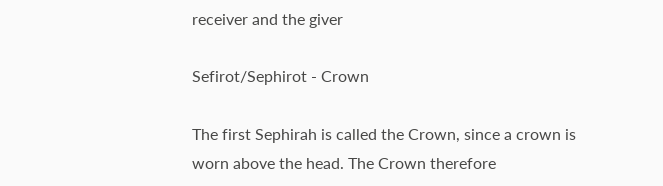receiver and the giver

Sefirot/Sephirot - Crown

The first Sephirah is called the Crown, since a crown is worn above the head. The Crown therefore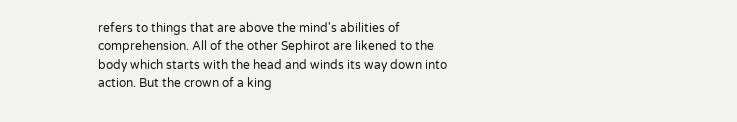refers to things that are above the mind's abilities of comprehension. All of the other Sephirot are likened to the body which starts with the head and winds its way down into action. But the crown of a king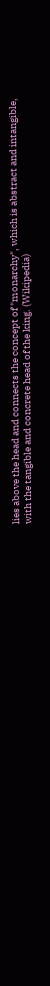lies above the head and connects the concept of "monarchy", which is abstract and intangible, with the tangible and concrete head of the king. (Wikipedia)